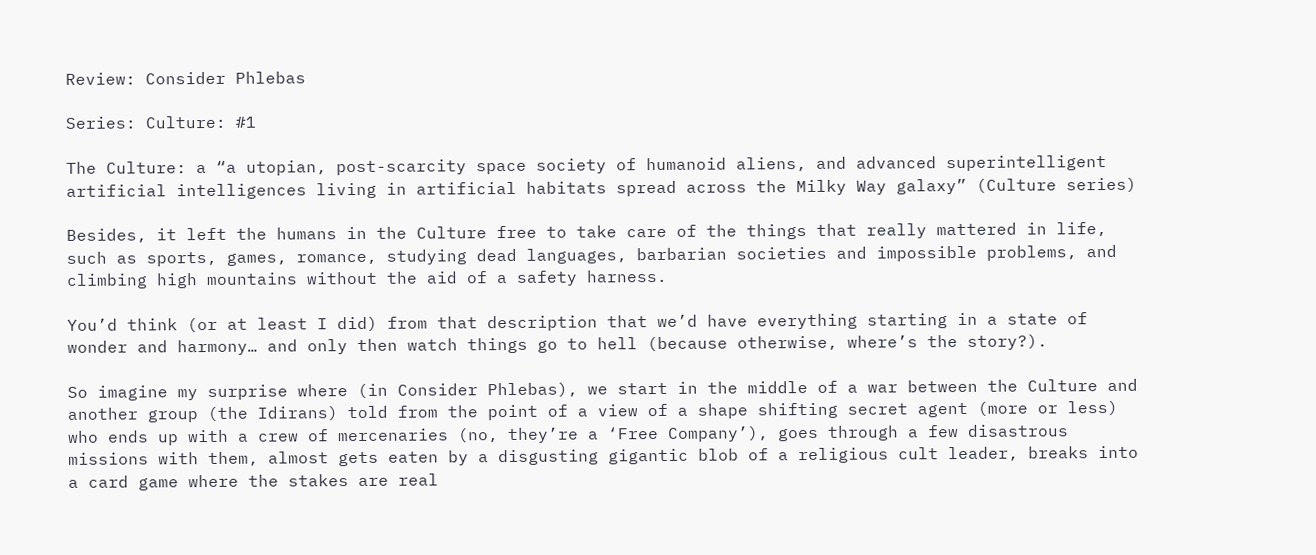Review: Consider Phlebas

Series: Culture: #1

The Culture: a “a utopian, post-scarcity space society of humanoid aliens, and advanced superintelligent artificial intelligences living in artificial habitats spread across the Milky Way galaxy” (Culture series)

Besides, it left the humans in the Culture free to take care of the things that really mattered in life, such as sports, games, romance, studying dead languages, barbarian societies and impossible problems, and climbing high mountains without the aid of a safety harness.

You’d think (or at least I did) from that description that we’d have everything starting in a state of wonder and harmony… and only then watch things go to hell (because otherwise, where’s the story?).

So imagine my surprise where (in Consider Phlebas), we start in the middle of a war between the Culture and another group (the Idirans) told from the point of a view of a shape shifting secret agent (more or less) who ends up with a crew of mercenaries (no, they’re a ‘Free Company’), goes through a few disastrous missions with them, almost gets eaten by a disgusting gigantic blob of a religious cult leader, breaks into a card game where the stakes are real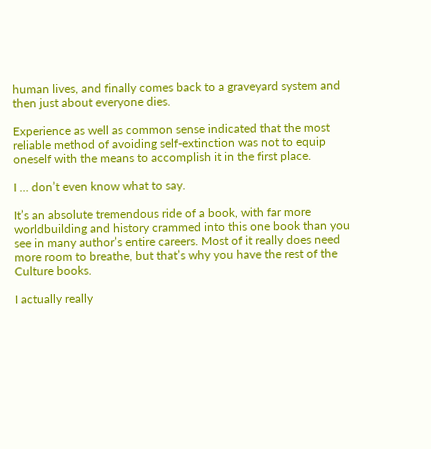human lives, and finally comes back to a graveyard system and then just about everyone dies.

Experience as well as common sense indicated that the most reliable method of avoiding self-extinction was not to equip oneself with the means to accomplish it in the first place.

I … don’t even know what to say.

It’s an absolute tremendous ride of a book, with far more worldbuilding and history crammed into this one book than you see in many author’s entire careers. Most of it really does need more room to breathe, but that’s why you have the rest of the Culture books.

I actually really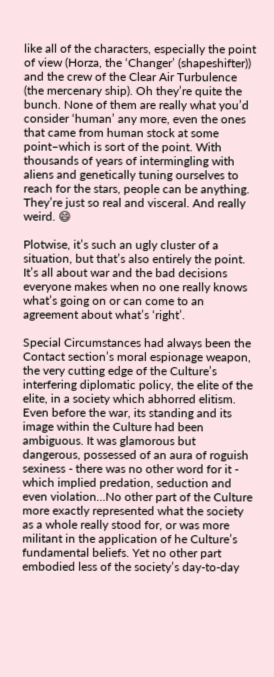like all of the characters, especially the point of view (Horza, the ‘Changer’ (shapeshifter)) and the crew of the Clear Air Turbulence (the mercenary ship). Oh they’re quite the bunch. None of them are really what you’d consider ‘human’ any more, even the ones that came from human stock at some point–which is sort of the point. With thousands of years of intermingling with aliens and genetically tuning ourselves to reach for the stars, people can be anything. They’re just so real and visceral. And really weird. 😄

Plotwise, it’s such an ugly cluster of a situation, but that’s also entirely the point. It’s all about war and the bad decisions everyone makes when no one really knows what’s going on or can come to an agreement about what’s ‘right’.

Special Circumstances had always been the Contact section’s moral espionage weapon, the very cutting edge of the Culture’s interfering diplomatic policy, the elite of the elite, in a society which abhorred elitism. Even before the war, its standing and its image within the Culture had been ambiguous. It was glamorous but dangerous, possessed of an aura of roguish sexiness - there was no other word for it - which implied predation, seduction and even violation…No other part of the Culture more exactly represented what the society as a whole really stood for, or was more militant in the application of he Culture’s fundamental beliefs. Yet no other part embodied less of the society’s day-to-day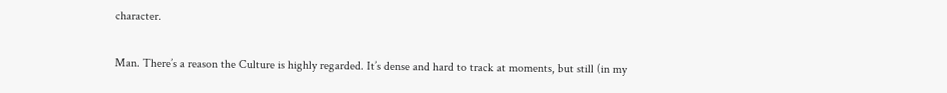character.

Man. There’s a reason the Culture is highly regarded. It’s dense and hard to track at moments, but still (in my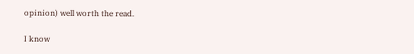opinion) well worth the read.

I know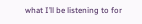what I’ll be listening to for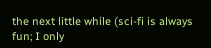the next little while (sci-fi is always fun; I only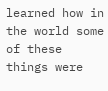learned how in the world some of these things were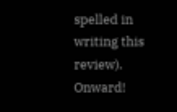spelled in writing this review). Onward!